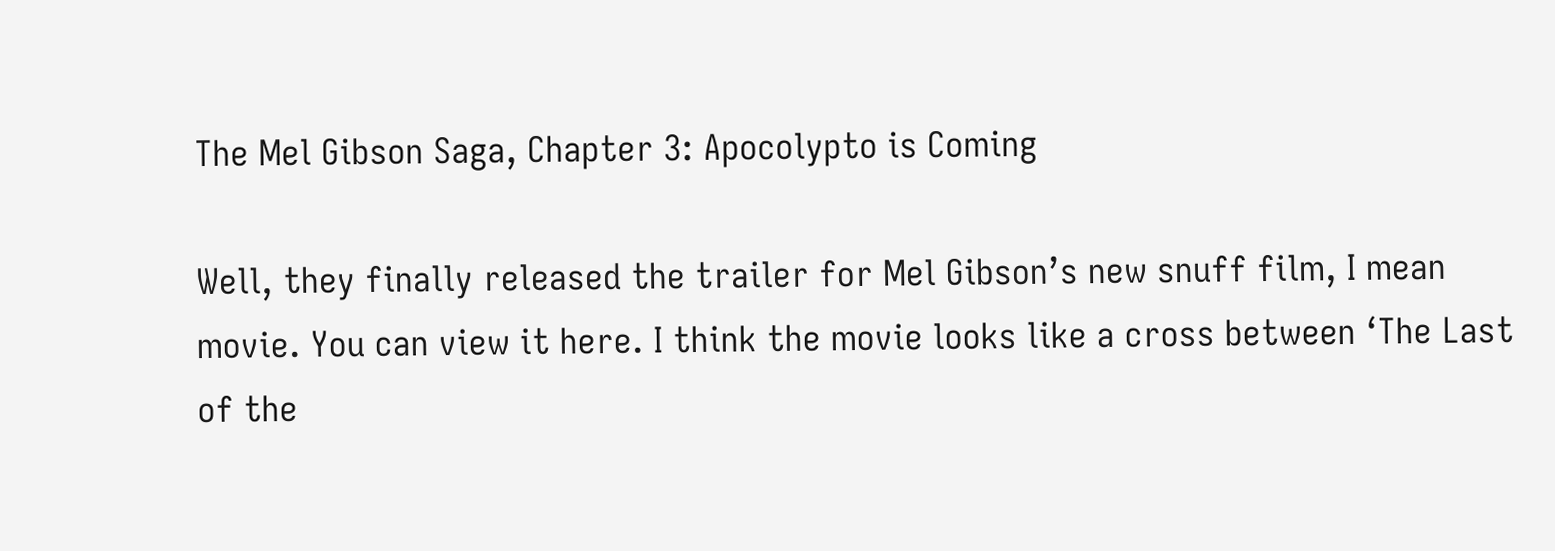The Mel Gibson Saga, Chapter 3: Apocolypto is Coming

Well, they finally released the trailer for Mel Gibson’s new snuff film, I mean movie. You can view it here. I think the movie looks like a cross between ‘The Last of the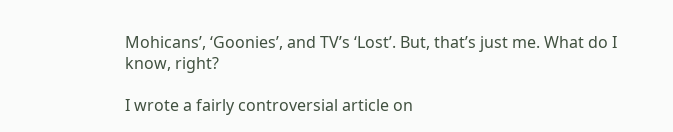Mohicans’, ‘Goonies’, and TV’s ‘Lost’. But, that’s just me. What do I know, right?

I wrote a fairly controversial article on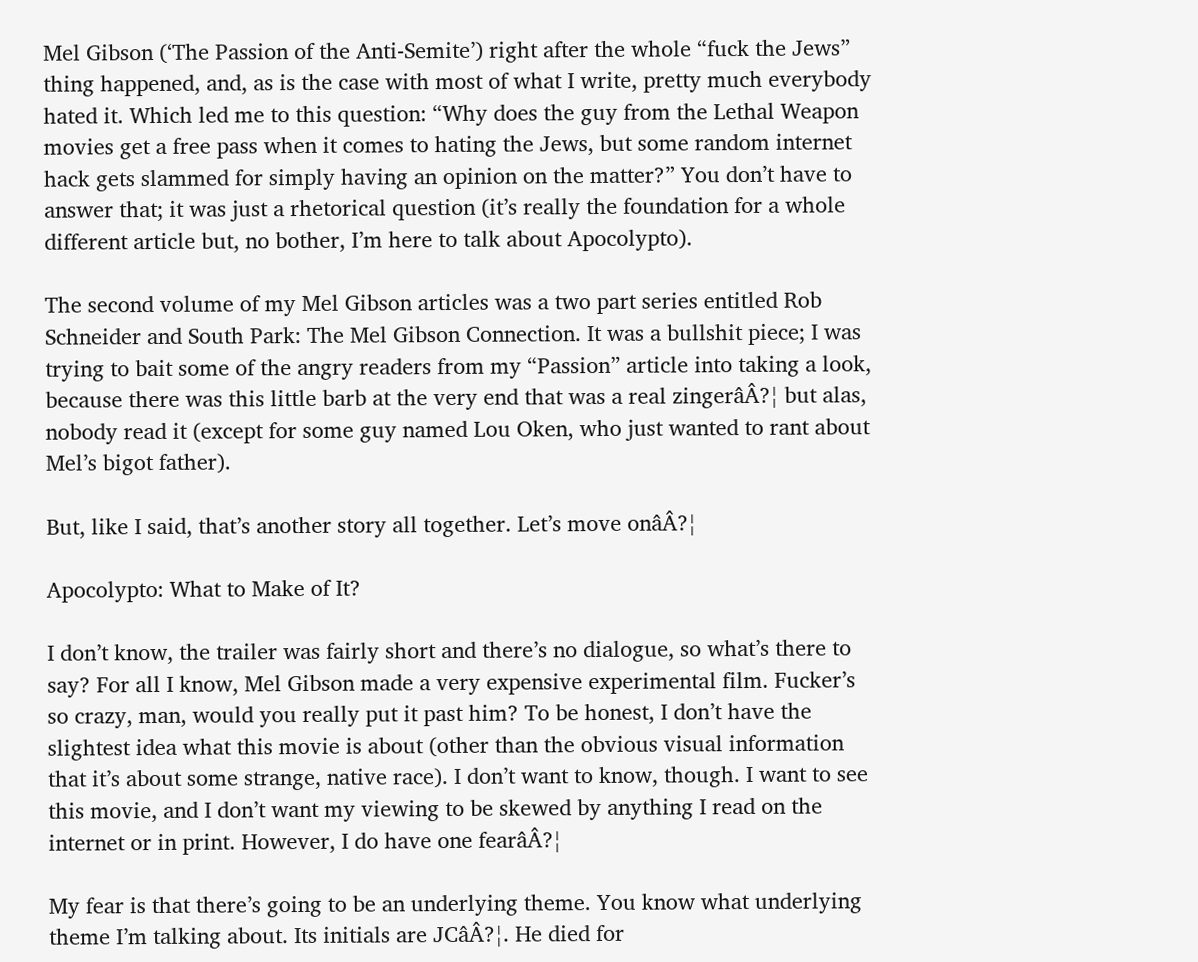Mel Gibson (‘The Passion of the Anti-Semite’) right after the whole “fuck the Jews” thing happened, and, as is the case with most of what I write, pretty much everybody hated it. Which led me to this question: “Why does the guy from the Lethal Weapon movies get a free pass when it comes to hating the Jews, but some random internet hack gets slammed for simply having an opinion on the matter?” You don’t have to answer that; it was just a rhetorical question (it’s really the foundation for a whole different article but, no bother, I’m here to talk about Apocolypto).

The second volume of my Mel Gibson articles was a two part series entitled Rob Schneider and South Park: The Mel Gibson Connection. It was a bullshit piece; I was trying to bait some of the angry readers from my “Passion” article into taking a look, because there was this little barb at the very end that was a real zingerâÂ?¦ but alas, nobody read it (except for some guy named Lou Oken, who just wanted to rant about Mel’s bigot father).

But, like I said, that’s another story all together. Let’s move onâÂ?¦

Apocolypto: What to Make of It?

I don’t know, the trailer was fairly short and there’s no dialogue, so what’s there to say? For all I know, Mel Gibson made a very expensive experimental film. Fucker’s so crazy, man, would you really put it past him? To be honest, I don’t have the slightest idea what this movie is about (other than the obvious visual information that it’s about some strange, native race). I don’t want to know, though. I want to see this movie, and I don’t want my viewing to be skewed by anything I read on the internet or in print. However, I do have one fearâÂ?¦

My fear is that there’s going to be an underlying theme. You know what underlying theme I’m talking about. Its initials are JCâÂ?¦. He died for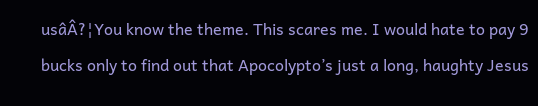usâÂ?¦You know the theme. This scares me. I would hate to pay 9 bucks only to find out that Apocolypto’s just a long, haughty Jesus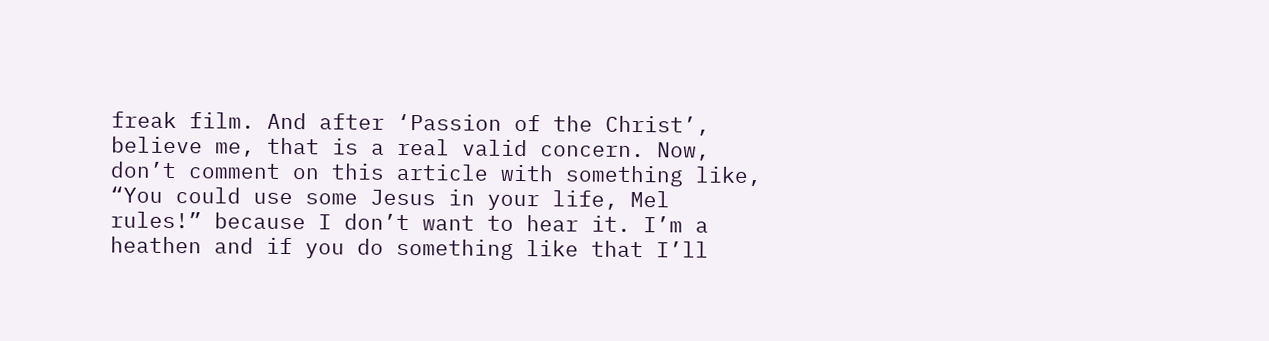freak film. And after ‘Passion of the Christ’, believe me, that is a real valid concern. Now, don’t comment on this article with something like, “You could use some Jesus in your life, Mel rules!” because I don’t want to hear it. I’m a heathen and if you do something like that I’ll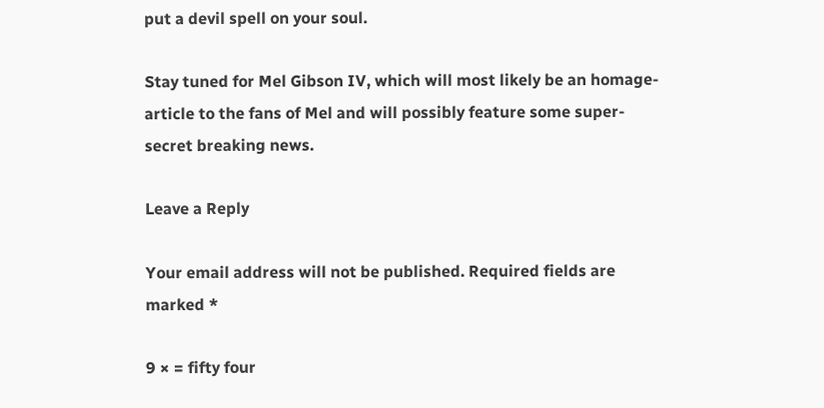put a devil spell on your soul.

Stay tuned for Mel Gibson IV, which will most likely be an homage-article to the fans of Mel and will possibly feature some super-secret breaking news.

Leave a Reply

Your email address will not be published. Required fields are marked *

9 × = fifty four